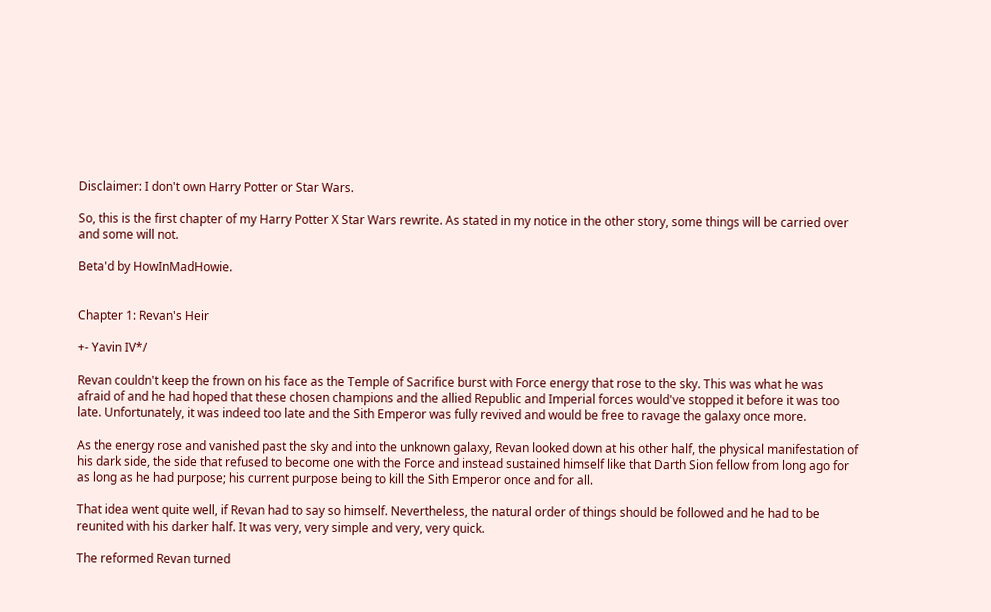Disclaimer: I don't own Harry Potter or Star Wars.

So, this is the first chapter of my Harry Potter X Star Wars rewrite. As stated in my notice in the other story, some things will be carried over and some will not.

Beta'd by HowInMadHowie.


Chapter 1: Revan's Heir

+- Yavin IV*/

Revan couldn't keep the frown on his face as the Temple of Sacrifice burst with Force energy that rose to the sky. This was what he was afraid of and he had hoped that these chosen champions and the allied Republic and Imperial forces would've stopped it before it was too late. Unfortunately, it was indeed too late and the Sith Emperor was fully revived and would be free to ravage the galaxy once more.

As the energy rose and vanished past the sky and into the unknown galaxy, Revan looked down at his other half, the physical manifestation of his dark side, the side that refused to become one with the Force and instead sustained himself like that Darth Sion fellow from long ago for as long as he had purpose; his current purpose being to kill the Sith Emperor once and for all.

That idea went quite well, if Revan had to say so himself. Nevertheless, the natural order of things should be followed and he had to be reunited with his darker half. It was very, very simple and very, very quick.

The reformed Revan turned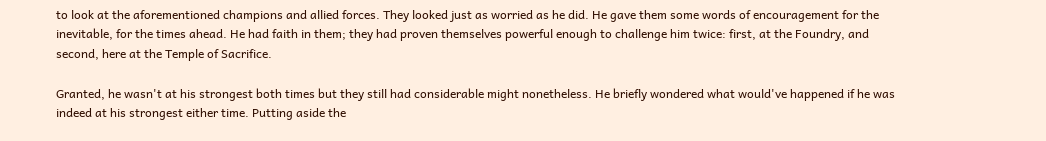to look at the aforementioned champions and allied forces. They looked just as worried as he did. He gave them some words of encouragement for the inevitable, for the times ahead. He had faith in them; they had proven themselves powerful enough to challenge him twice: first, at the Foundry, and second, here at the Temple of Sacrifice.

Granted, he wasn't at his strongest both times but they still had considerable might nonetheless. He briefly wondered what would've happened if he was indeed at his strongest either time. Putting aside the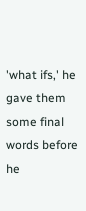'what ifs,' he gave them some final words before he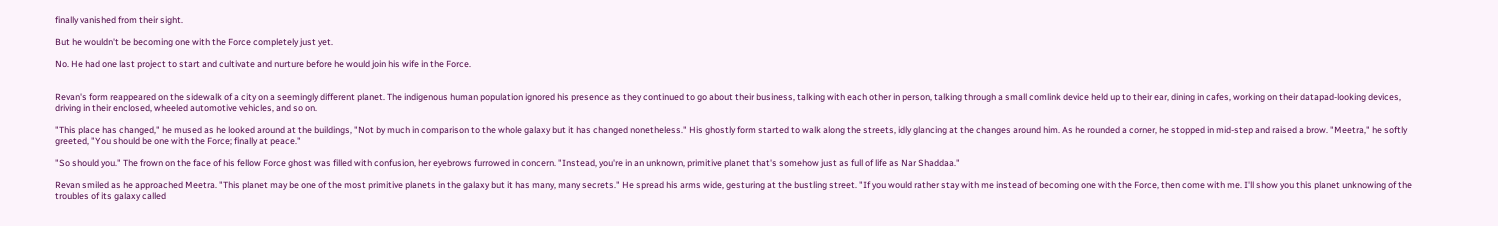finally vanished from their sight.

But he wouldn't be becoming one with the Force completely just yet.

No. He had one last project to start and cultivate and nurture before he would join his wife in the Force.


Revan's form reappeared on the sidewalk of a city on a seemingly different planet. The indigenous human population ignored his presence as they continued to go about their business, talking with each other in person, talking through a small comlink device held up to their ear, dining in cafes, working on their datapad-looking devices, driving in their enclosed, wheeled automotive vehicles, and so on.

"This place has changed," he mused as he looked around at the buildings, "Not by much in comparison to the whole galaxy but it has changed nonetheless." His ghostly form started to walk along the streets, idly glancing at the changes around him. As he rounded a corner, he stopped in mid-step and raised a brow. "Meetra," he softly greeted, "You should be one with the Force; finally at peace."

"So should you." The frown on the face of his fellow Force ghost was filled with confusion, her eyebrows furrowed in concern. "Instead, you're in an unknown, primitive planet that's somehow just as full of life as Nar Shaddaa."

Revan smiled as he approached Meetra. "This planet may be one of the most primitive planets in the galaxy but it has many, many secrets." He spread his arms wide, gesturing at the bustling street. "If you would rather stay with me instead of becoming one with the Force, then come with me. I'll show you this planet unknowing of the troubles of its galaxy called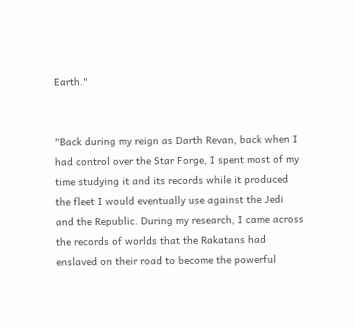Earth."


"Back during my reign as Darth Revan, back when I had control over the Star Forge, I spent most of my time studying it and its records while it produced the fleet I would eventually use against the Jedi and the Republic. During my research, I came across the records of worlds that the Rakatans had enslaved on their road to become the powerful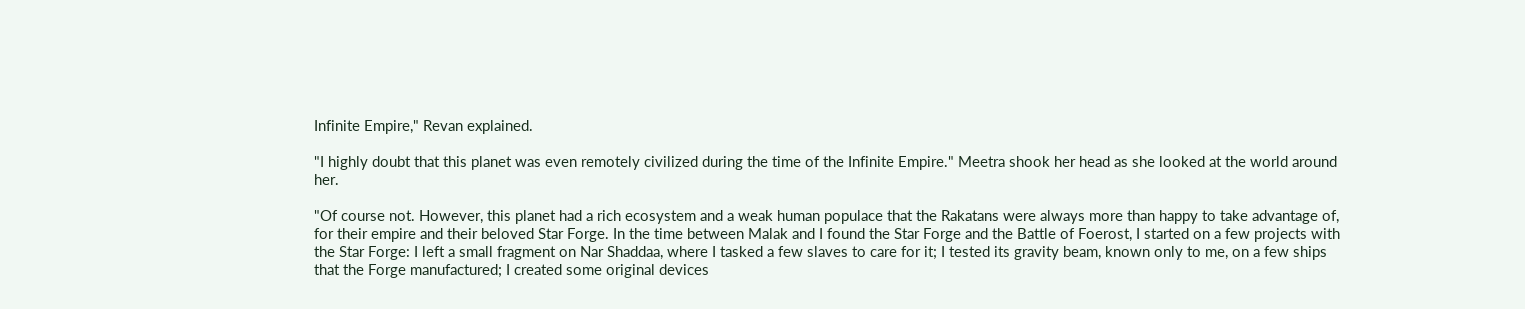Infinite Empire," Revan explained.

"I highly doubt that this planet was even remotely civilized during the time of the Infinite Empire." Meetra shook her head as she looked at the world around her.

"Of course not. However, this planet had a rich ecosystem and a weak human populace that the Rakatans were always more than happy to take advantage of, for their empire and their beloved Star Forge. In the time between Malak and I found the Star Forge and the Battle of Foerost, I started on a few projects with the Star Forge: I left a small fragment on Nar Shaddaa, where I tasked a few slaves to care for it; I tested its gravity beam, known only to me, on a few ships that the Forge manufactured; I created some original devices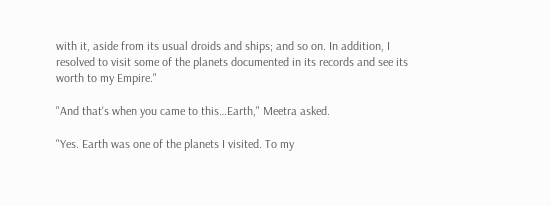with it, aside from its usual droids and ships; and so on. In addition, I resolved to visit some of the planets documented in its records and see its worth to my Empire."

"And that's when you came to this…Earth," Meetra asked.

"Yes. Earth was one of the planets I visited. To my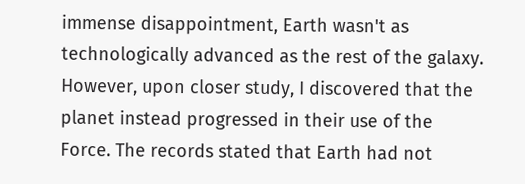immense disappointment, Earth wasn't as technologically advanced as the rest of the galaxy. However, upon closer study, I discovered that the planet instead progressed in their use of the Force. The records stated that Earth had not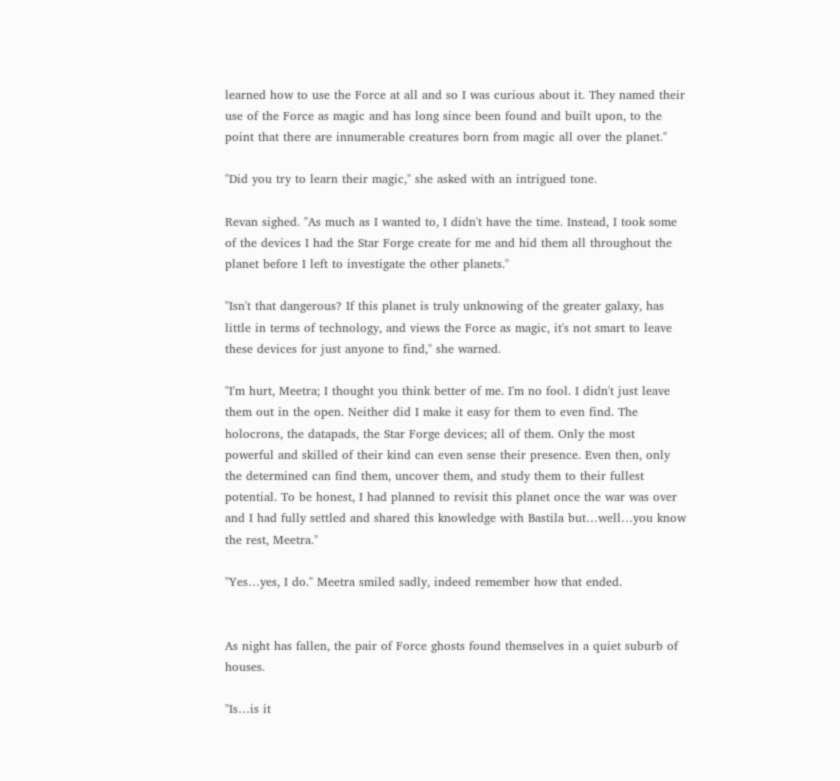learned how to use the Force at all and so I was curious about it. They named their use of the Force as magic and has long since been found and built upon, to the point that there are innumerable creatures born from magic all over the planet."

"Did you try to learn their magic," she asked with an intrigued tone.

Revan sighed. "As much as I wanted to, I didn't have the time. Instead, I took some of the devices I had the Star Forge create for me and hid them all throughout the planet before I left to investigate the other planets."

"Isn't that dangerous? If this planet is truly unknowing of the greater galaxy, has little in terms of technology, and views the Force as magic, it's not smart to leave these devices for just anyone to find," she warned.

"I'm hurt, Meetra; I thought you think better of me. I'm no fool. I didn't just leave them out in the open. Neither did I make it easy for them to even find. The holocrons, the datapads, the Star Forge devices; all of them. Only the most powerful and skilled of their kind can even sense their presence. Even then, only the determined can find them, uncover them, and study them to their fullest potential. To be honest, I had planned to revisit this planet once the war was over and I had fully settled and shared this knowledge with Bastila but…well…you know the rest, Meetra."

"Yes…yes, I do." Meetra smiled sadly, indeed remember how that ended.


As night has fallen, the pair of Force ghosts found themselves in a quiet suburb of houses.

"Is…is it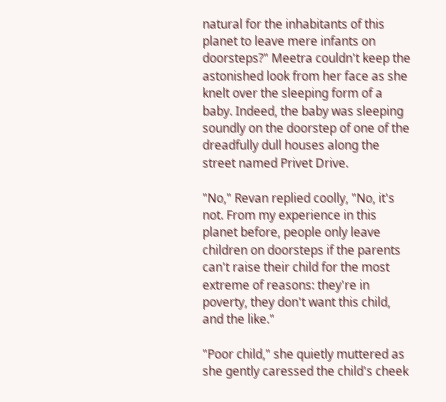natural for the inhabitants of this planet to leave mere infants on doorsteps?" Meetra couldn't keep the astonished look from her face as she knelt over the sleeping form of a baby. Indeed, the baby was sleeping soundly on the doorstep of one of the dreadfully dull houses along the street named Privet Drive.

"No," Revan replied coolly, "No, it's not. From my experience in this planet before, people only leave children on doorsteps if the parents can't raise their child for the most extreme of reasons: they're in poverty, they don't want this child, and the like."

"Poor child," she quietly muttered as she gently caressed the child's cheek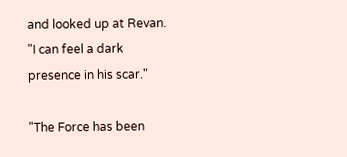and looked up at Revan. "I can feel a dark presence in his scar."

"The Force has been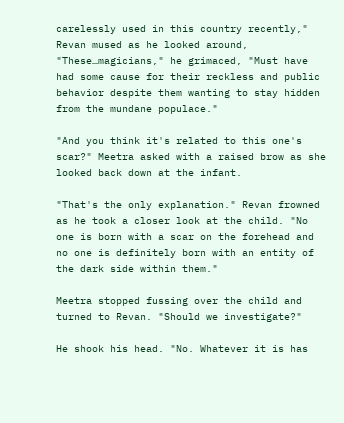carelessly used in this country recently," Revan mused as he looked around, "These…magicians," he grimaced, "Must have had some cause for their reckless and public behavior despite them wanting to stay hidden from the mundane populace."

"And you think it's related to this one's scar?" Meetra asked with a raised brow as she looked back down at the infant.

"That's the only explanation." Revan frowned as he took a closer look at the child. "No one is born with a scar on the forehead and no one is definitely born with an entity of the dark side within them."

Meetra stopped fussing over the child and turned to Revan. "Should we investigate?"

He shook his head. "No. Whatever it is has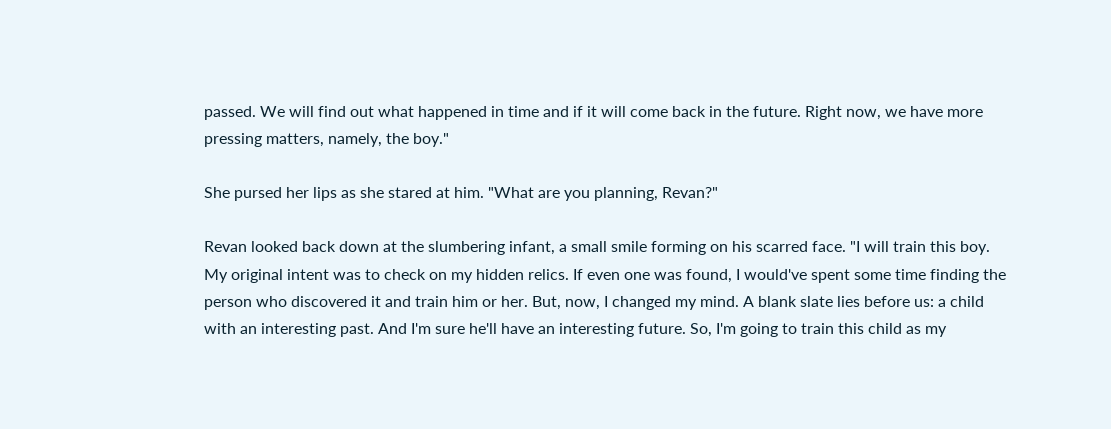passed. We will find out what happened in time and if it will come back in the future. Right now, we have more pressing matters, namely, the boy."

She pursed her lips as she stared at him. "What are you planning, Revan?"

Revan looked back down at the slumbering infant, a small smile forming on his scarred face. "I will train this boy. My original intent was to check on my hidden relics. If even one was found, I would've spent some time finding the person who discovered it and train him or her. But, now, I changed my mind. A blank slate lies before us: a child with an interesting past. And I'm sure he'll have an interesting future. So, I'm going to train this child as my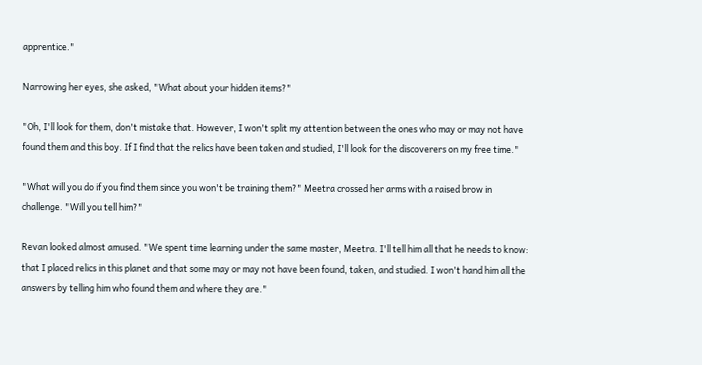apprentice."

Narrowing her eyes, she asked, "What about your hidden items?"

"Oh, I'll look for them, don't mistake that. However, I won't split my attention between the ones who may or may not have found them and this boy. If I find that the relics have been taken and studied, I'll look for the discoverers on my free time."

"What will you do if you find them since you won't be training them?" Meetra crossed her arms with a raised brow in challenge. "Will you tell him?"

Revan looked almost amused. "We spent time learning under the same master, Meetra. I'll tell him all that he needs to know: that I placed relics in this planet and that some may or may not have been found, taken, and studied. I won't hand him all the answers by telling him who found them and where they are."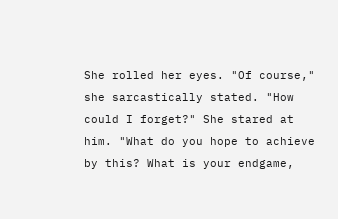She rolled her eyes. "Of course," she sarcastically stated. "How could I forget?" She stared at him. "What do you hope to achieve by this? What is your endgame,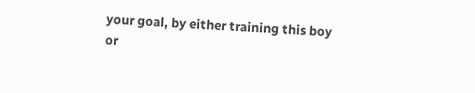your goal, by either training this boy or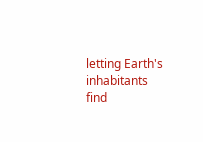letting Earth's inhabitants find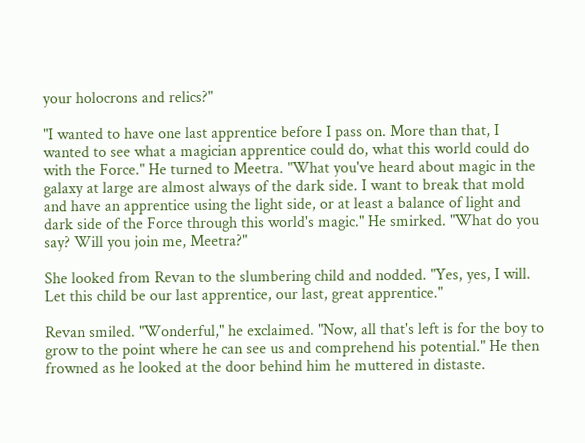your holocrons and relics?"

"I wanted to have one last apprentice before I pass on. More than that, I wanted to see what a magician apprentice could do, what this world could do with the Force." He turned to Meetra. "What you've heard about magic in the galaxy at large are almost always of the dark side. I want to break that mold and have an apprentice using the light side, or at least a balance of light and dark side of the Force through this world's magic." He smirked. "What do you say? Will you join me, Meetra?"

She looked from Revan to the slumbering child and nodded. "Yes, yes, I will. Let this child be our last apprentice, our last, great apprentice."

Revan smiled. "Wonderful," he exclaimed. "Now, all that's left is for the boy to grow to the point where he can see us and comprehend his potential." He then frowned as he looked at the door behind him he muttered in distaste.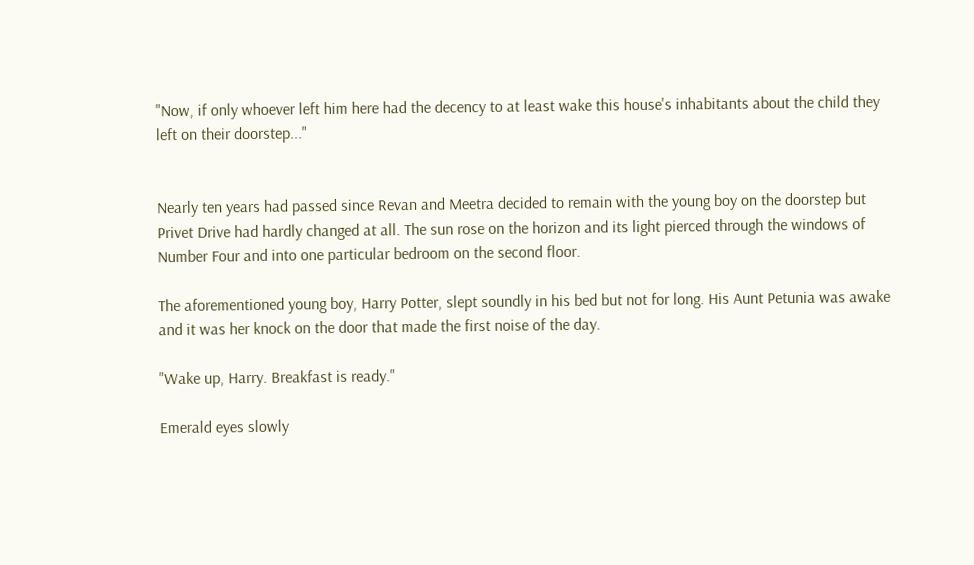"Now, if only whoever left him here had the decency to at least wake this house's inhabitants about the child they left on their doorstep..."


Nearly ten years had passed since Revan and Meetra decided to remain with the young boy on the doorstep but Privet Drive had hardly changed at all. The sun rose on the horizon and its light pierced through the windows of Number Four and into one particular bedroom on the second floor.

The aforementioned young boy, Harry Potter, slept soundly in his bed but not for long. His Aunt Petunia was awake and it was her knock on the door that made the first noise of the day.

"Wake up, Harry. Breakfast is ready."

Emerald eyes slowly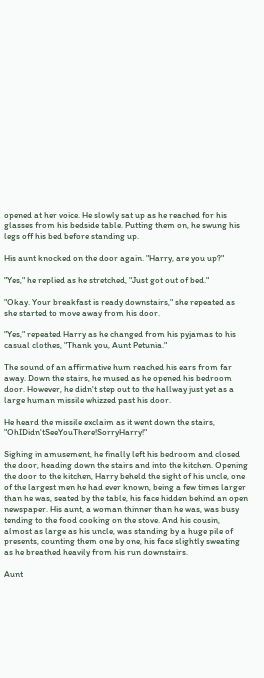opened at her voice. He slowly sat up as he reached for his glasses from his bedside table. Putting them on, he swung his legs off his bed before standing up.

His aunt knocked on the door again. "Harry, are you up?"

"Yes," he replied as he stretched, "Just got out of bed."

"Okay. Your breakfast is ready downstairs," she repeated as she started to move away from his door.

"Yes," repeated Harry as he changed from his pyjamas to his casual clothes, "Thank you, Aunt Petunia."

The sound of an affirmative hum reached his ears from far away. Down the stairs, he mused as he opened his bedroom door. However, he didn't step out to the hallway just yet as a large human missile whizzed past his door.

He heard the missile exclaim as it went down the stairs, "OhIDidn'tSeeYouThere!SorryHarry!"

Sighing in amusement, he finally left his bedroom and closed the door, heading down the stairs and into the kitchen. Opening the door to the kitchen, Harry beheld the sight of his uncle, one of the largest men he had ever known, being a few times larger than he was, seated by the table, his face hidden behind an open newspaper. His aunt, a woman thinner than he was, was busy tending to the food cooking on the stove. And his cousin, almost as large as his uncle, was standing by a huge pile of presents, counting them one by one, his face slightly sweating as he breathed heavily from his run downstairs.

Aunt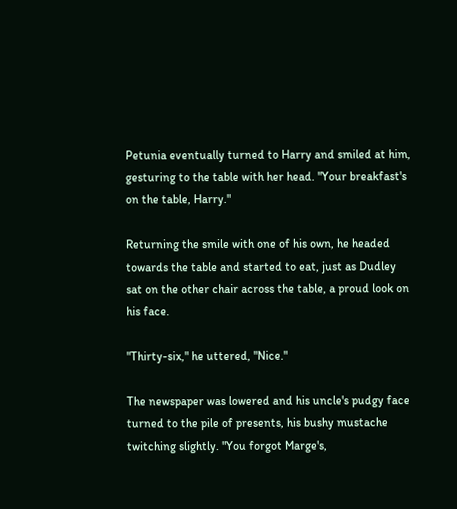Petunia eventually turned to Harry and smiled at him, gesturing to the table with her head. "Your breakfast's on the table, Harry."

Returning the smile with one of his own, he headed towards the table and started to eat, just as Dudley sat on the other chair across the table, a proud look on his face.

"Thirty-six," he uttered, "Nice."

The newspaper was lowered and his uncle's pudgy face turned to the pile of presents, his bushy mustache twitching slightly. "You forgot Marge's,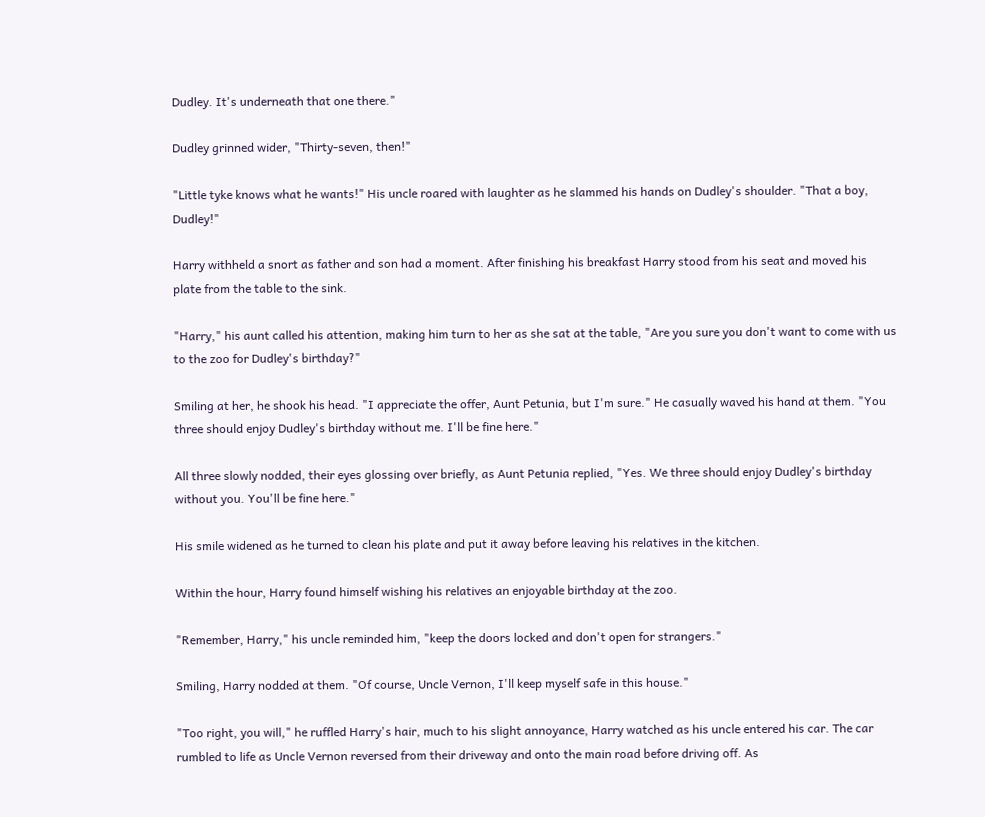Dudley. It's underneath that one there."

Dudley grinned wider, "Thirty-seven, then!"

"Little tyke knows what he wants!" His uncle roared with laughter as he slammed his hands on Dudley's shoulder. "That a boy, Dudley!"

Harry withheld a snort as father and son had a moment. After finishing his breakfast Harry stood from his seat and moved his plate from the table to the sink.

"Harry," his aunt called his attention, making him turn to her as she sat at the table, "Are you sure you don't want to come with us to the zoo for Dudley's birthday?"

Smiling at her, he shook his head. "I appreciate the offer, Aunt Petunia, but I'm sure." He casually waved his hand at them. "You three should enjoy Dudley's birthday without me. I'll be fine here."

All three slowly nodded, their eyes glossing over briefly, as Aunt Petunia replied, "Yes. We three should enjoy Dudley's birthday without you. You'll be fine here."

His smile widened as he turned to clean his plate and put it away before leaving his relatives in the kitchen.

Within the hour, Harry found himself wishing his relatives an enjoyable birthday at the zoo.

"Remember, Harry," his uncle reminded him, "keep the doors locked and don't open for strangers."

Smiling, Harry nodded at them. "Of course, Uncle Vernon, I'll keep myself safe in this house."

"Too right, you will," he ruffled Harry's hair, much to his slight annoyance, Harry watched as his uncle entered his car. The car rumbled to life as Uncle Vernon reversed from their driveway and onto the main road before driving off. As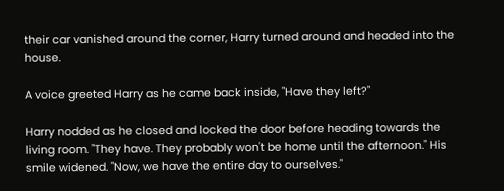their car vanished around the corner, Harry turned around and headed into the house.

A voice greeted Harry as he came back inside, "Have they left?"

Harry nodded as he closed and locked the door before heading towards the living room. "They have. They probably won't be home until the afternoon." His smile widened. "Now, we have the entire day to ourselves."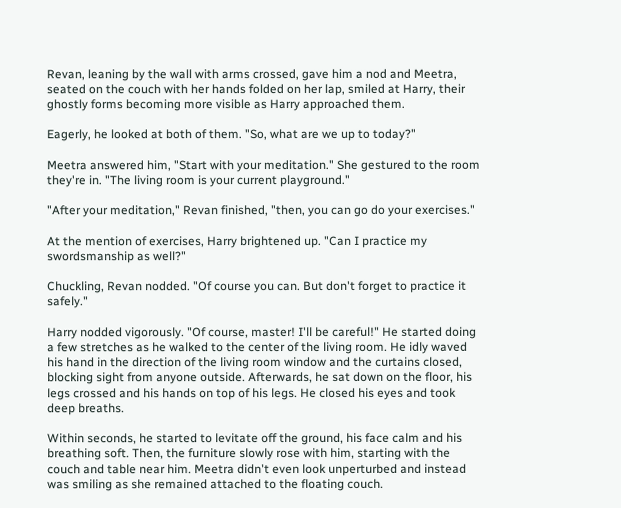Revan, leaning by the wall with arms crossed, gave him a nod and Meetra, seated on the couch with her hands folded on her lap, smiled at Harry, their ghostly forms becoming more visible as Harry approached them.

Eagerly, he looked at both of them. "So, what are we up to today?"

Meetra answered him, "Start with your meditation." She gestured to the room they're in. "The living room is your current playground."

"After your meditation," Revan finished, "then, you can go do your exercises."

At the mention of exercises, Harry brightened up. "Can I practice my swordsmanship as well?"

Chuckling, Revan nodded. "Of course you can. But don't forget to practice it safely."

Harry nodded vigorously. "Of course, master! I'll be careful!" He started doing a few stretches as he walked to the center of the living room. He idly waved his hand in the direction of the living room window and the curtains closed, blocking sight from anyone outside. Afterwards, he sat down on the floor, his legs crossed and his hands on top of his legs. He closed his eyes and took deep breaths.

Within seconds, he started to levitate off the ground, his face calm and his breathing soft. Then, the furniture slowly rose with him, starting with the couch and table near him. Meetra didn't even look unperturbed and instead was smiling as she remained attached to the floating couch.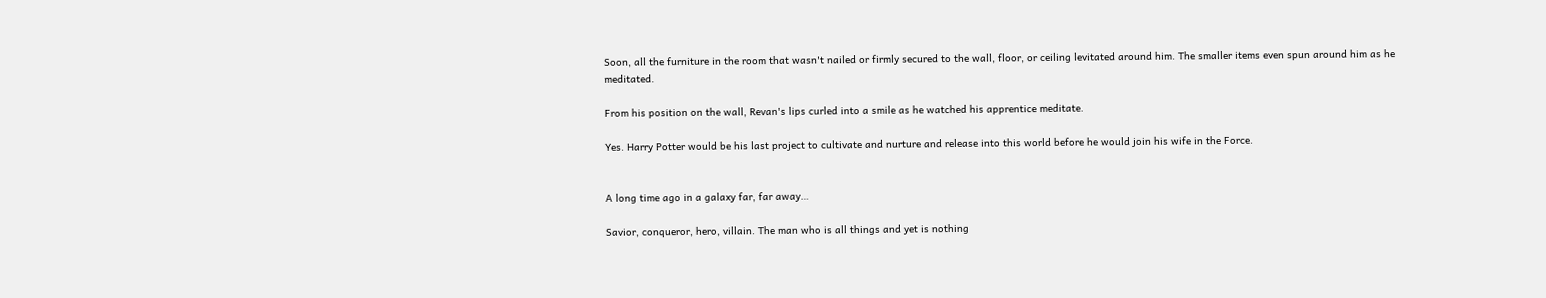Soon, all the furniture in the room that wasn't nailed or firmly secured to the wall, floor, or ceiling levitated around him. The smaller items even spun around him as he meditated.

From his position on the wall, Revan's lips curled into a smile as he watched his apprentice meditate.

Yes. Harry Potter would be his last project to cultivate and nurture and release into this world before he would join his wife in the Force.


A long time ago in a galaxy far, far away…

Savior, conqueror, hero, villain. The man who is all things and yet is nothing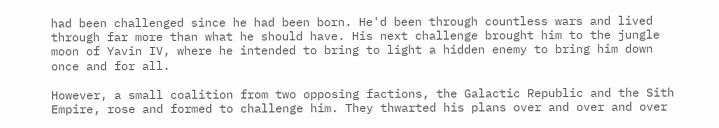had been challenged since he had been born. He'd been through countless wars and lived through far more than what he should have. His next challenge brought him to the jungle moon of Yavin IV, where he intended to bring to light a hidden enemy to bring him down once and for all.

However, a small coalition from two opposing factions, the Galactic Republic and the Sith Empire, rose and formed to challenge him. They thwarted his plans over and over and over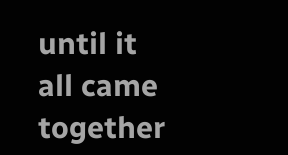until it all came together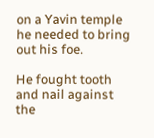on a Yavin temple he needed to bring out his foe.

He fought tooth and nail against the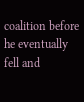coalition before he eventually fell and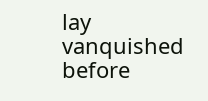lay vanquished before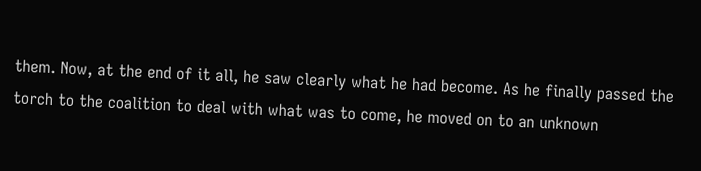them. Now, at the end of it all, he saw clearly what he had become. As he finally passed the torch to the coalition to deal with what was to come, he moved on to an unknown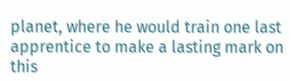planet, where he would train one last apprentice to make a lasting mark on this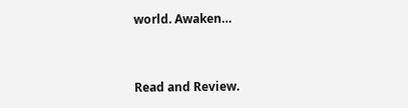world. Awaken…


Read and Review.